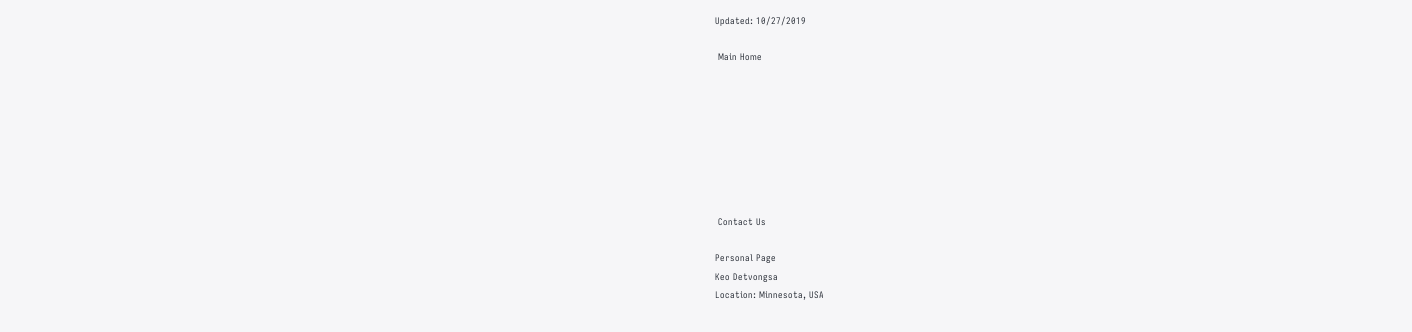Updated: 10/27/2019

 Main Home








 Contact Us

Personal Page
Keo Detvongsa
Location: Minnesota, USA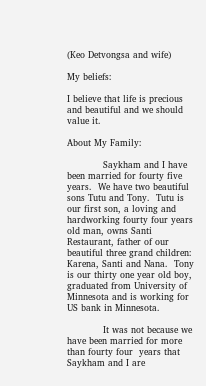(Keo Detvongsa and wife)

My beliefs:

I believe that life is precious and beautiful and we should value it.

About My Family:

            Saykham and I have been married for fourty five years.  We have two beautiful sons Tutu and Tony.  Tutu is our first son, a loving and hardworking fourty four years old man, owns Santi Restaurant, father of our beautiful three grand children: Karena, Santi and Nana.  Tony is our thirty one year old boy, graduated from University of Minnesota and is working for US bank in Minnesota.

            It was not because we have been married for more than fourty four  years that Saykham and I are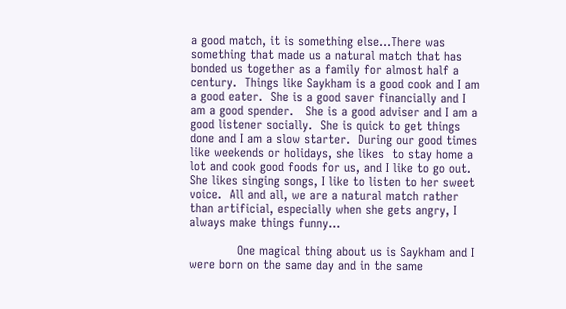a good match, it is something else...There was something that made us a natural match that has bonded us together as a family for almost half a century.  Things like Saykham is a good cook and I am a good eater.  She is a good saver financially and I am a good spender.   She is a good adviser and I am a good listener socially.  She is quick to get things done and I am a slow starter.  During our good times like weekends or holidays, she likes  to stay home a lot and cook good foods for us, and I like to go out.  She likes singing songs, I like to listen to her sweet voice.  All and all, we are a natural match rather than artificial, especially when she gets angry, I always make things funny...

            One magical thing about us is Saykham and I were born on the same day and in the same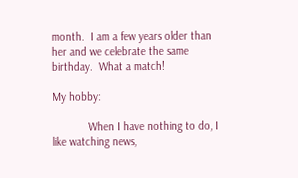month.  I am a few years older than her and we celebrate the same birthday.  What a match!

My hobby:

            When I have nothing to do, I like watching news,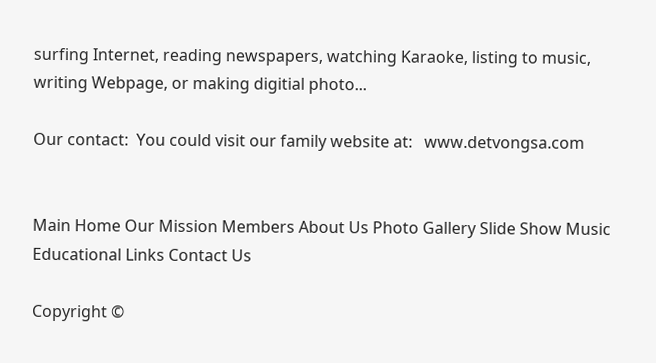surfing Internet, reading newspapers, watching Karaoke, listing to music, writing Webpage, or making digitial photo...

Our contact:  You could visit our family website at:   www.detvongsa.com


Main Home Our Mission Members About Us Photo Gallery Slide Show Music Educational Links Contact Us

Copyright ©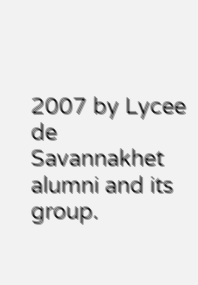2007 by Lycee de Savannakhet alumni and its group.